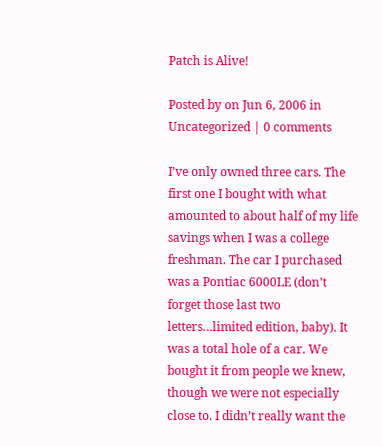Patch is Alive!

Posted by on Jun 6, 2006 in Uncategorized | 0 comments

I’ve only owned three cars. The first one I bought with what amounted to about half of my life savings when I was a college freshman. The car I purchased was a Pontiac 6000LE (don’t forget those last two letters…limited edition, baby). It was a total hole of a car. We bought it from people we knew, though we were not especially close to. I didn’t really want the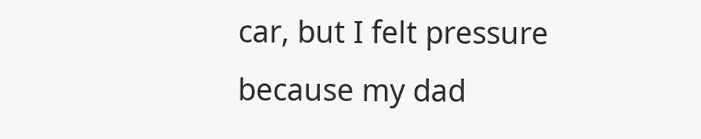car, but I felt pressure because my dad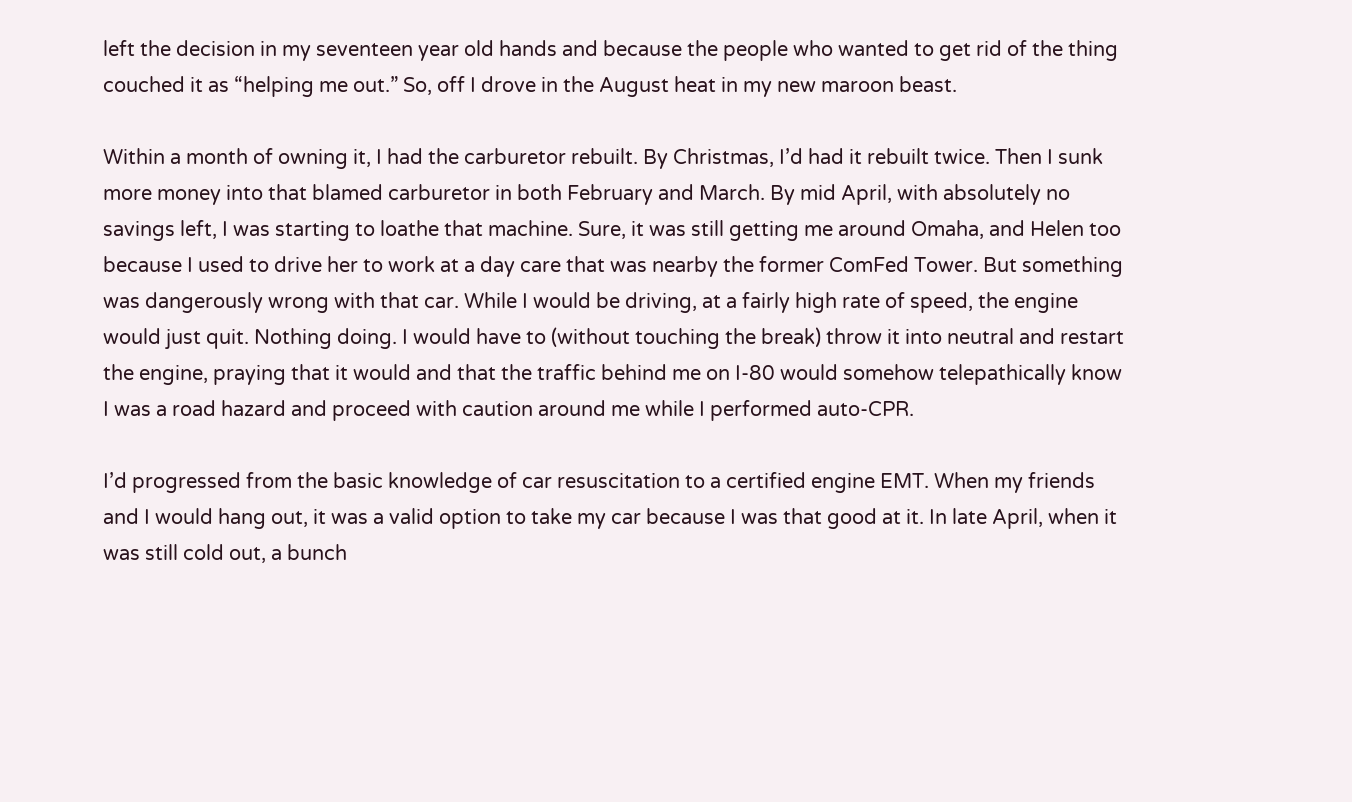left the decision in my seventeen year old hands and because the people who wanted to get rid of the thing couched it as “helping me out.” So, off I drove in the August heat in my new maroon beast.

Within a month of owning it, I had the carburetor rebuilt. By Christmas, I’d had it rebuilt twice. Then I sunk more money into that blamed carburetor in both February and March. By mid April, with absolutely no savings left, I was starting to loathe that machine. Sure, it was still getting me around Omaha, and Helen too because I used to drive her to work at a day care that was nearby the former ComFed Tower. But something was dangerously wrong with that car. While I would be driving, at a fairly high rate of speed, the engine would just quit. Nothing doing. I would have to (without touching the break) throw it into neutral and restart the engine, praying that it would and that the traffic behind me on I-80 would somehow telepathically know I was a road hazard and proceed with caution around me while I performed auto-CPR.

I’d progressed from the basic knowledge of car resuscitation to a certified engine EMT. When my friends and I would hang out, it was a valid option to take my car because I was that good at it. In late April, when it was still cold out, a bunch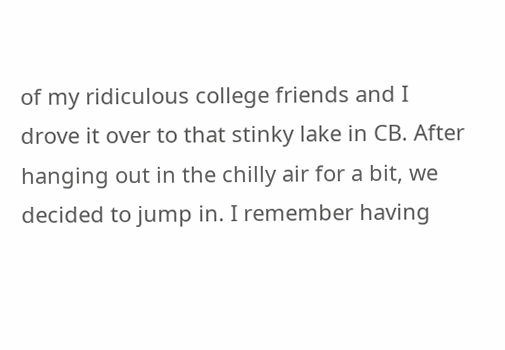of my ridiculous college friends and I drove it over to that stinky lake in CB. After hanging out in the chilly air for a bit, we decided to jump in. I remember having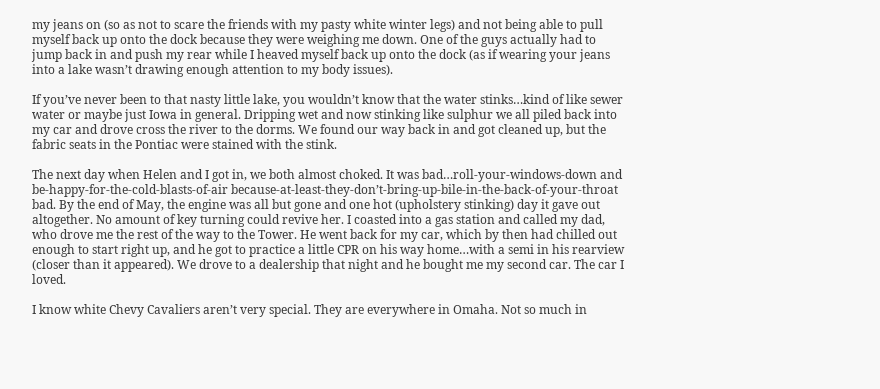my jeans on (so as not to scare the friends with my pasty white winter legs) and not being able to pull myself back up onto the dock because they were weighing me down. One of the guys actually had to jump back in and push my rear while I heaved myself back up onto the dock (as if wearing your jeans into a lake wasn’t drawing enough attention to my body issues).

If you’ve never been to that nasty little lake, you wouldn’t know that the water stinks…kind of like sewer water or maybe just Iowa in general. Dripping wet and now stinking like sulphur we all piled back into my car and drove cross the river to the dorms. We found our way back in and got cleaned up, but the fabric seats in the Pontiac were stained with the stink.

The next day when Helen and I got in, we both almost choked. It was bad…roll-your-windows-down and be-happy-for-the-cold-blasts-of-air because-at-least-they-don’t-bring-up-bile-in-the-back-of-your-throat bad. By the end of May, the engine was all but gone and one hot (upholstery stinking) day it gave out altogether. No amount of key turning could revive her. I coasted into a gas station and called my dad, who drove me the rest of the way to the Tower. He went back for my car, which by then had chilled out enough to start right up, and he got to practice a little CPR on his way home…with a semi in his rearview (closer than it appeared). We drove to a dealership that night and he bought me my second car. The car I loved.

I know white Chevy Cavaliers aren’t very special. They are everywhere in Omaha. Not so much in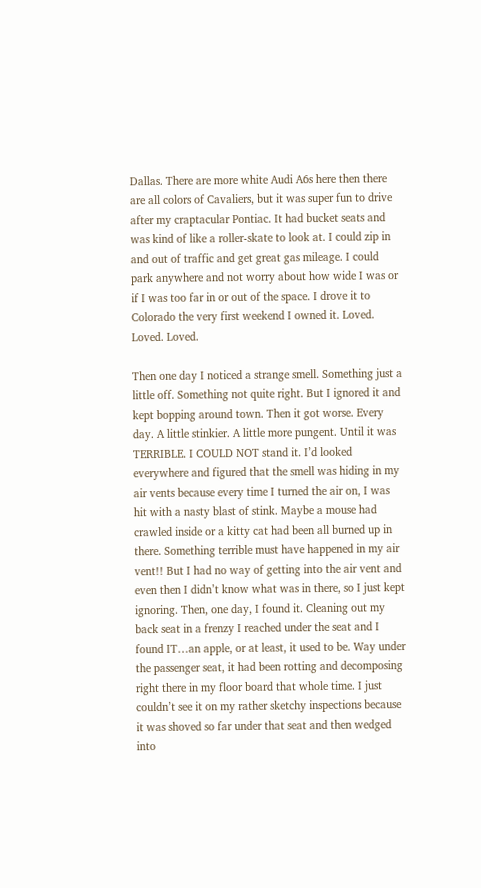Dallas. There are more white Audi A6s here then there are all colors of Cavaliers, but it was super fun to drive after my craptacular Pontiac. It had bucket seats and was kind of like a roller-skate to look at. I could zip in and out of traffic and get great gas mileage. I could park anywhere and not worry about how wide I was or if I was too far in or out of the space. I drove it to Colorado the very first weekend I owned it. Loved. Loved. Loved.

Then one day I noticed a strange smell. Something just a little off. Something not quite right. But I ignored it and kept bopping around town. Then it got worse. Every day. A little stinkier. A little more pungent. Until it was TERRIBLE. I COULD NOT stand it. I’d looked everywhere and figured that the smell was hiding in my air vents because every time I turned the air on, I was hit with a nasty blast of stink. Maybe a mouse had crawled inside or a kitty cat had been all burned up in there. Something terrible must have happened in my air vent!! But I had no way of getting into the air vent and even then I didn’t know what was in there, so I just kept ignoring. Then, one day, I found it. Cleaning out my back seat in a frenzy I reached under the seat and I found IT…an apple, or at least, it used to be. Way under the passenger seat, it had been rotting and decomposing right there in my floor board that whole time. I just couldn’t see it on my rather sketchy inspections because it was shoved so far under that seat and then wedged into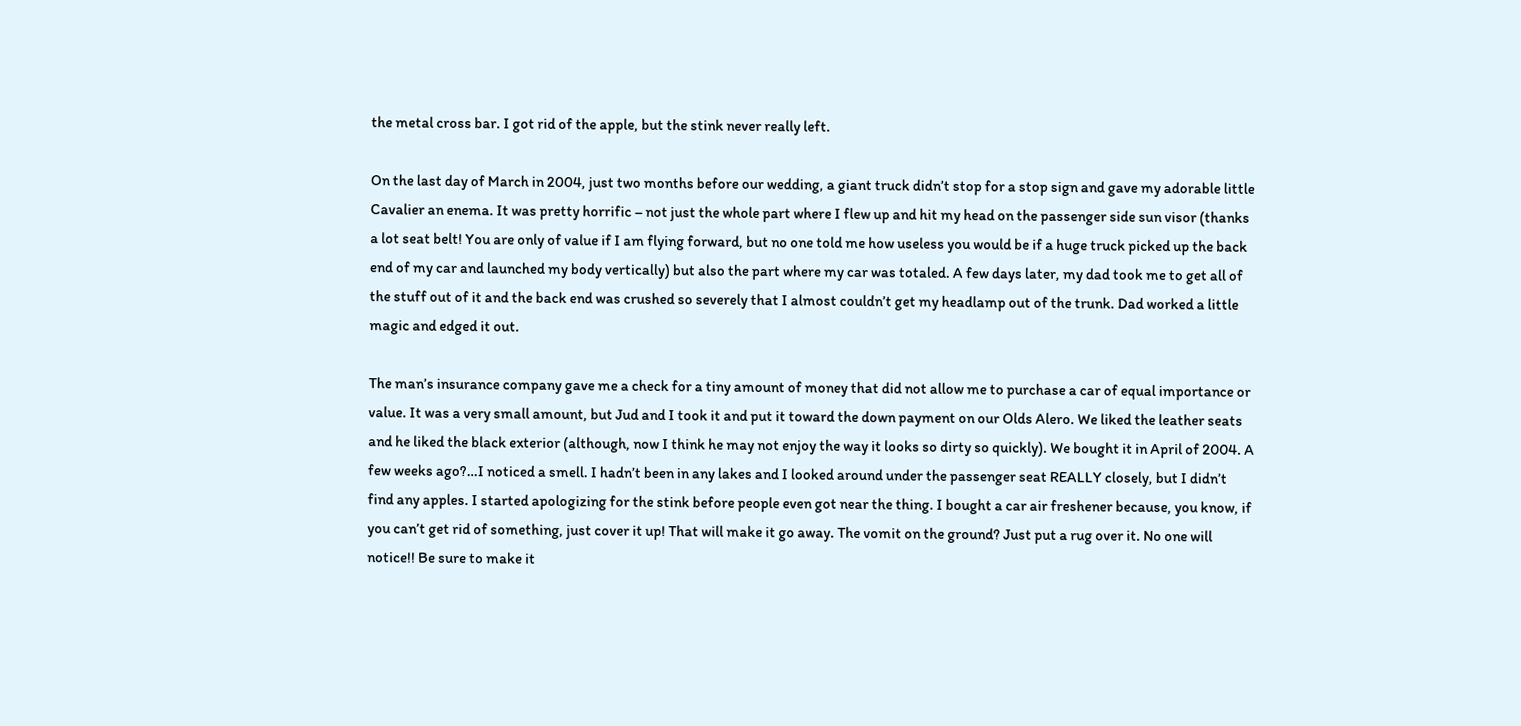the metal cross bar. I got rid of the apple, but the stink never really left.

On the last day of March in 2004, just two months before our wedding, a giant truck didn’t stop for a stop sign and gave my adorable little Cavalier an enema. It was pretty horrific – not just the whole part where I flew up and hit my head on the passenger side sun visor (thanks a lot seat belt! You are only of value if I am flying forward, but no one told me how useless you would be if a huge truck picked up the back end of my car and launched my body vertically) but also the part where my car was totaled. A few days later, my dad took me to get all of the stuff out of it and the back end was crushed so severely that I almost couldn’t get my headlamp out of the trunk. Dad worked a little magic and edged it out.

The man’s insurance company gave me a check for a tiny amount of money that did not allow me to purchase a car of equal importance or value. It was a very small amount, but Jud and I took it and put it toward the down payment on our Olds Alero. We liked the leather seats and he liked the black exterior (although, now I think he may not enjoy the way it looks so dirty so quickly). We bought it in April of 2004. A few weeks ago?…I noticed a smell. I hadn’t been in any lakes and I looked around under the passenger seat REALLY closely, but I didn’t find any apples. I started apologizing for the stink before people even got near the thing. I bought a car air freshener because, you know, if you can’t get rid of something, just cover it up! That will make it go away. The vomit on the ground? Just put a rug over it. No one will notice!! Be sure to make it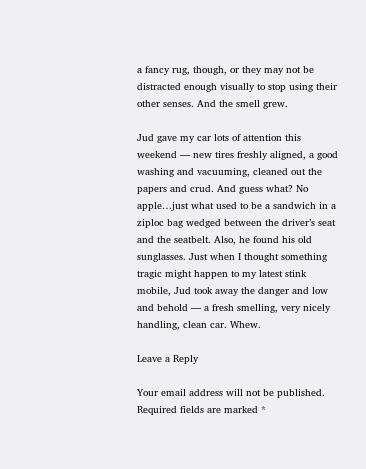a fancy rug, though, or they may not be distracted enough visually to stop using their other senses. And the smell grew.

Jud gave my car lots of attention this weekend — new tires freshly aligned, a good washing and vacuuming, cleaned out the papers and crud. And guess what? No apple…just what used to be a sandwich in a ziploc bag wedged between the driver’s seat and the seatbelt. Also, he found his old sunglasses. Just when I thought something tragic might happen to my latest stink mobile, Jud took away the danger and low and behold — a fresh smelling, very nicely handling, clean car. Whew.

Leave a Reply

Your email address will not be published. Required fields are marked *